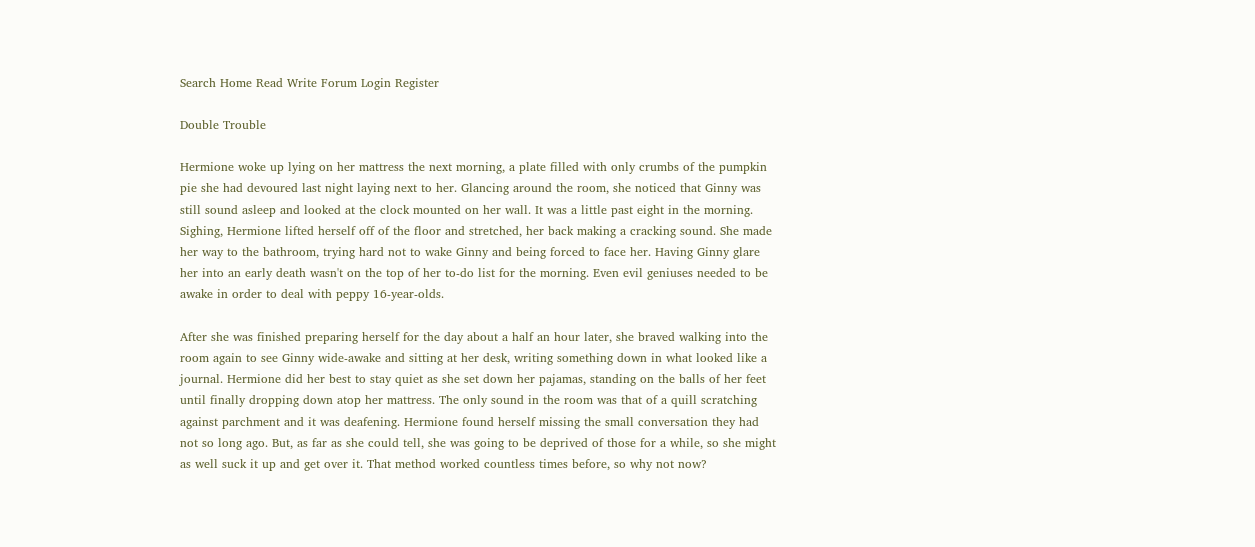Search Home Read Write Forum Login Register

Double Trouble

Hermione woke up lying on her mattress the next morning, a plate filled with only crumbs of the pumpkin pie she had devoured last night laying next to her. Glancing around the room, she noticed that Ginny was still sound asleep and looked at the clock mounted on her wall. It was a little past eight in the morning. Sighing, Hermione lifted herself off of the floor and stretched, her back making a cracking sound. She made her way to the bathroom, trying hard not to wake Ginny and being forced to face her. Having Ginny glare her into an early death wasn't on the top of her to-do list for the morning. Even evil geniuses needed to be awake in order to deal with peppy 16-year-olds.

After she was finished preparing herself for the day about a half an hour later, she braved walking into the room again to see Ginny wide-awake and sitting at her desk, writing something down in what looked like a journal. Hermione did her best to stay quiet as she set down her pajamas, standing on the balls of her feet until finally dropping down atop her mattress. The only sound in the room was that of a quill scratching against parchment and it was deafening. Hermione found herself missing the small conversation they had not so long ago. But, as far as she could tell, she was going to be deprived of those for a while, so she might as well suck it up and get over it. That method worked countless times before, so why not now?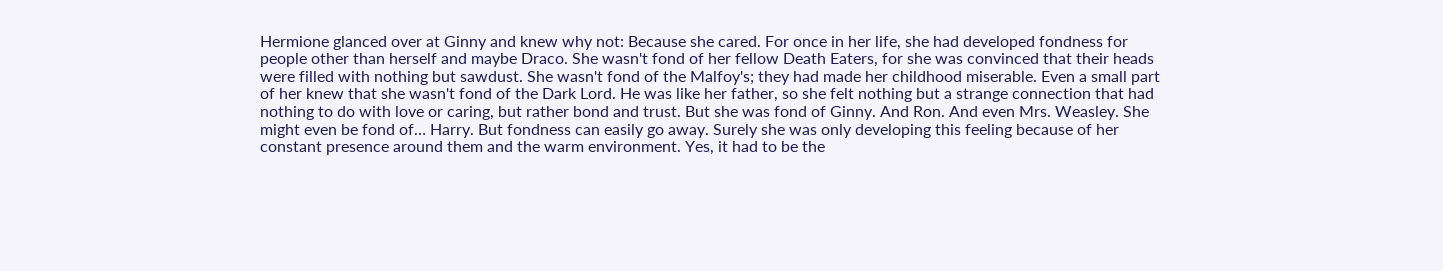Hermione glanced over at Ginny and knew why not: Because she cared. For once in her life, she had developed fondness for people other than herself and maybe Draco. She wasn't fond of her fellow Death Eaters, for she was convinced that their heads were filled with nothing but sawdust. She wasn't fond of the Malfoy's; they had made her childhood miserable. Even a small part of her knew that she wasn't fond of the Dark Lord. He was like her father, so she felt nothing but a strange connection that had nothing to do with love or caring, but rather bond and trust. But she was fond of Ginny. And Ron. And even Mrs. Weasley. She might even be fond of… Harry. But fondness can easily go away. Surely she was only developing this feeling because of her constant presence around them and the warm environment. Yes, it had to be the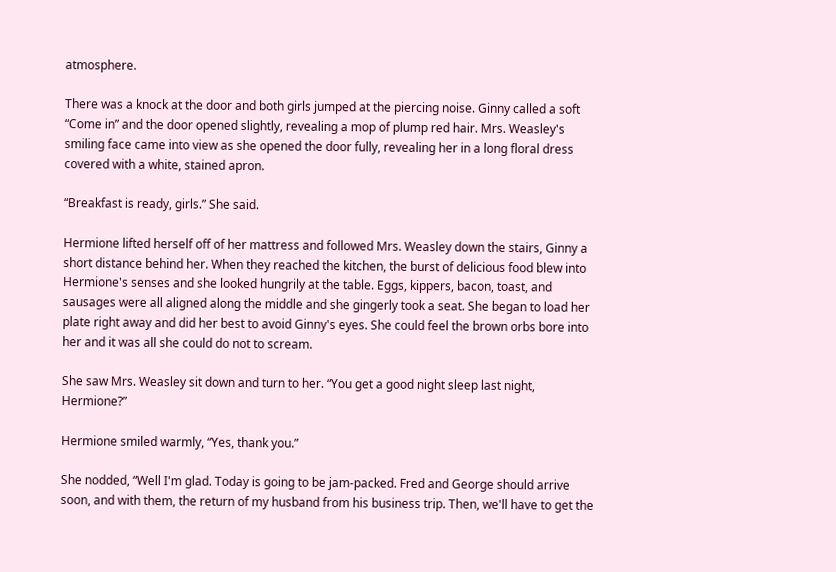atmosphere.

There was a knock at the door and both girls jumped at the piercing noise. Ginny called a soft “Come in” and the door opened slightly, revealing a mop of plump red hair. Mrs. Weasley's smiling face came into view as she opened the door fully, revealing her in a long floral dress covered with a white, stained apron.

“Breakfast is ready, girls.” She said.

Hermione lifted herself off of her mattress and followed Mrs. Weasley down the stairs, Ginny a short distance behind her. When they reached the kitchen, the burst of delicious food blew into Hermione's senses and she looked hungrily at the table. Eggs, kippers, bacon, toast, and sausages were all aligned along the middle and she gingerly took a seat. She began to load her plate right away and did her best to avoid Ginny's eyes. She could feel the brown orbs bore into her and it was all she could do not to scream.

She saw Mrs. Weasley sit down and turn to her. “You get a good night sleep last night, Hermione?”

Hermione smiled warmly, “Yes, thank you.”

She nodded, “Well I'm glad. Today is going to be jam-packed. Fred and George should arrive soon, and with them, the return of my husband from his business trip. Then, we'll have to get the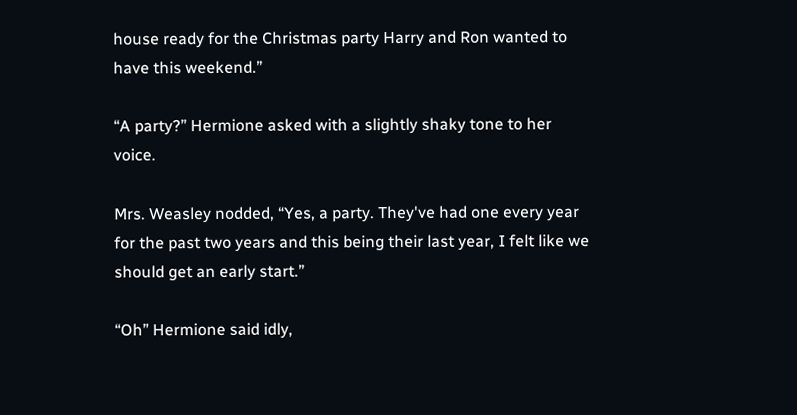house ready for the Christmas party Harry and Ron wanted to have this weekend.”

“A party?” Hermione asked with a slightly shaky tone to her voice.

Mrs. Weasley nodded, “Yes, a party. They've had one every year for the past two years and this being their last year, I felt like we should get an early start.”

“Oh” Hermione said idly,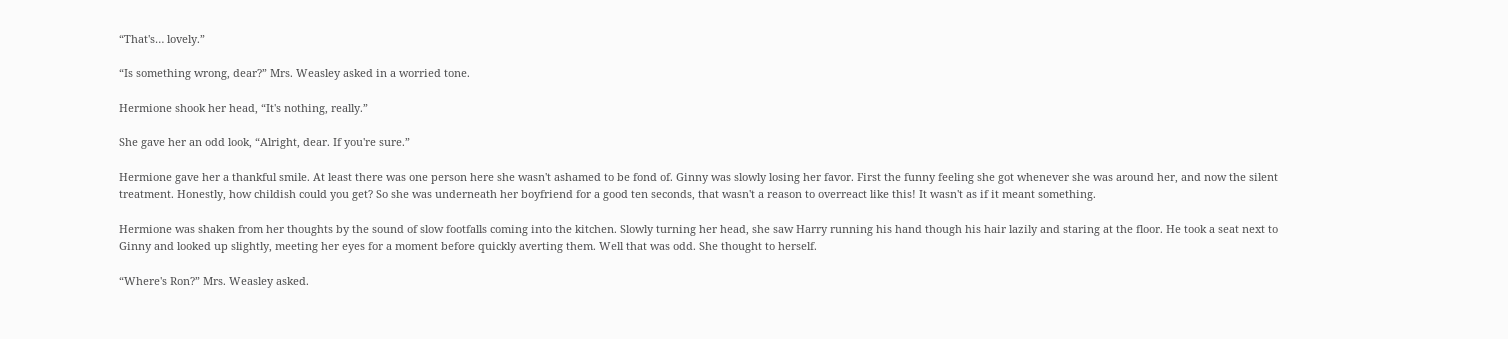“That's… lovely.”

“Is something wrong, dear?” Mrs. Weasley asked in a worried tone.

Hermione shook her head, “It's nothing, really.”

She gave her an odd look, “Alright, dear. If you're sure.”

Hermione gave her a thankful smile. At least there was one person here she wasn't ashamed to be fond of. Ginny was slowly losing her favor. First the funny feeling she got whenever she was around her, and now the silent treatment. Honestly, how childish could you get? So she was underneath her boyfriend for a good ten seconds, that wasn't a reason to overreact like this! It wasn't as if it meant something.

Hermione was shaken from her thoughts by the sound of slow footfalls coming into the kitchen. Slowly turning her head, she saw Harry running his hand though his hair lazily and staring at the floor. He took a seat next to Ginny and looked up slightly, meeting her eyes for a moment before quickly averting them. Well that was odd. She thought to herself.

“Where's Ron?” Mrs. Weasley asked.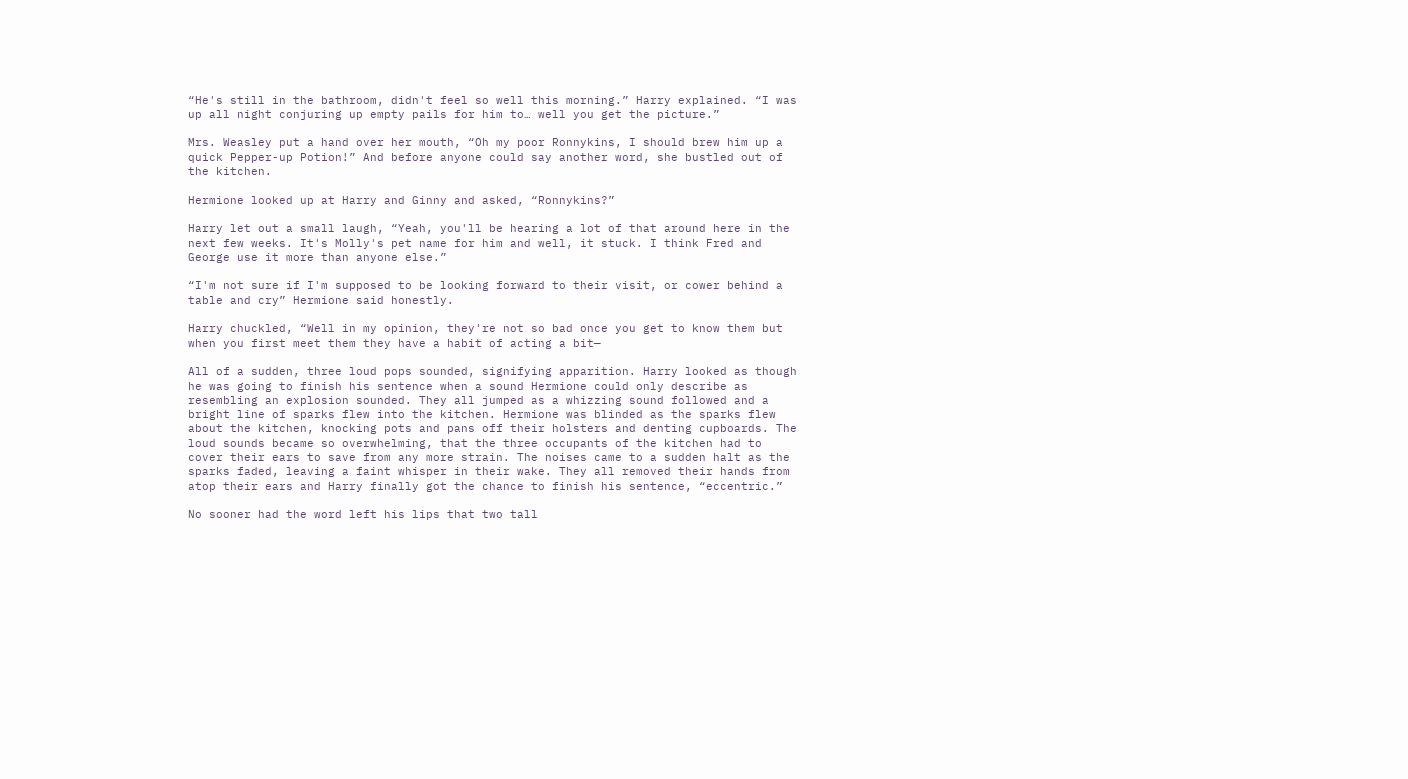“He's still in the bathroom, didn't feel so well this morning.” Harry explained. “I was up all night conjuring up empty pails for him to… well you get the picture.”

Mrs. Weasley put a hand over her mouth, “Oh my poor Ronnykins, I should brew him up a quick Pepper-up Potion!” And before anyone could say another word, she bustled out of the kitchen.

Hermione looked up at Harry and Ginny and asked, “Ronnykins?”

Harry let out a small laugh, “Yeah, you'll be hearing a lot of that around here in the next few weeks. It's Molly's pet name for him and well, it stuck. I think Fred and George use it more than anyone else.”

“I'm not sure if I'm supposed to be looking forward to their visit, or cower behind a table and cry” Hermione said honestly.

Harry chuckled, “Well in my opinion, they're not so bad once you get to know them but when you first meet them they have a habit of acting a bit—

All of a sudden, three loud pops sounded, signifying apparition. Harry looked as though he was going to finish his sentence when a sound Hermione could only describe as resembling an explosion sounded. They all jumped as a whizzing sound followed and a bright line of sparks flew into the kitchen. Hermione was blinded as the sparks flew about the kitchen, knocking pots and pans off their holsters and denting cupboards. The loud sounds became so overwhelming, that the three occupants of the kitchen had to cover their ears to save from any more strain. The noises came to a sudden halt as the sparks faded, leaving a faint whisper in their wake. They all removed their hands from atop their ears and Harry finally got the chance to finish his sentence, “eccentric.”

No sooner had the word left his lips that two tall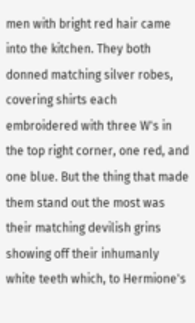men with bright red hair came into the kitchen. They both donned matching silver robes, covering shirts each embroidered with three W's in the top right corner, one red, and one blue. But the thing that made them stand out the most was their matching devilish grins showing off their inhumanly white teeth which, to Hermione's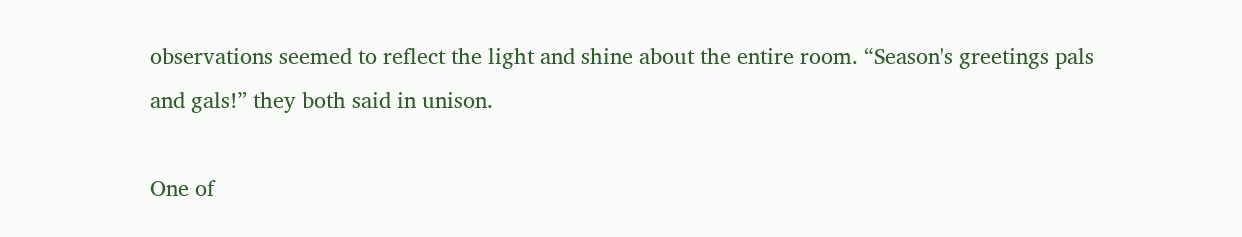observations seemed to reflect the light and shine about the entire room. “Season's greetings pals and gals!” they both said in unison.

One of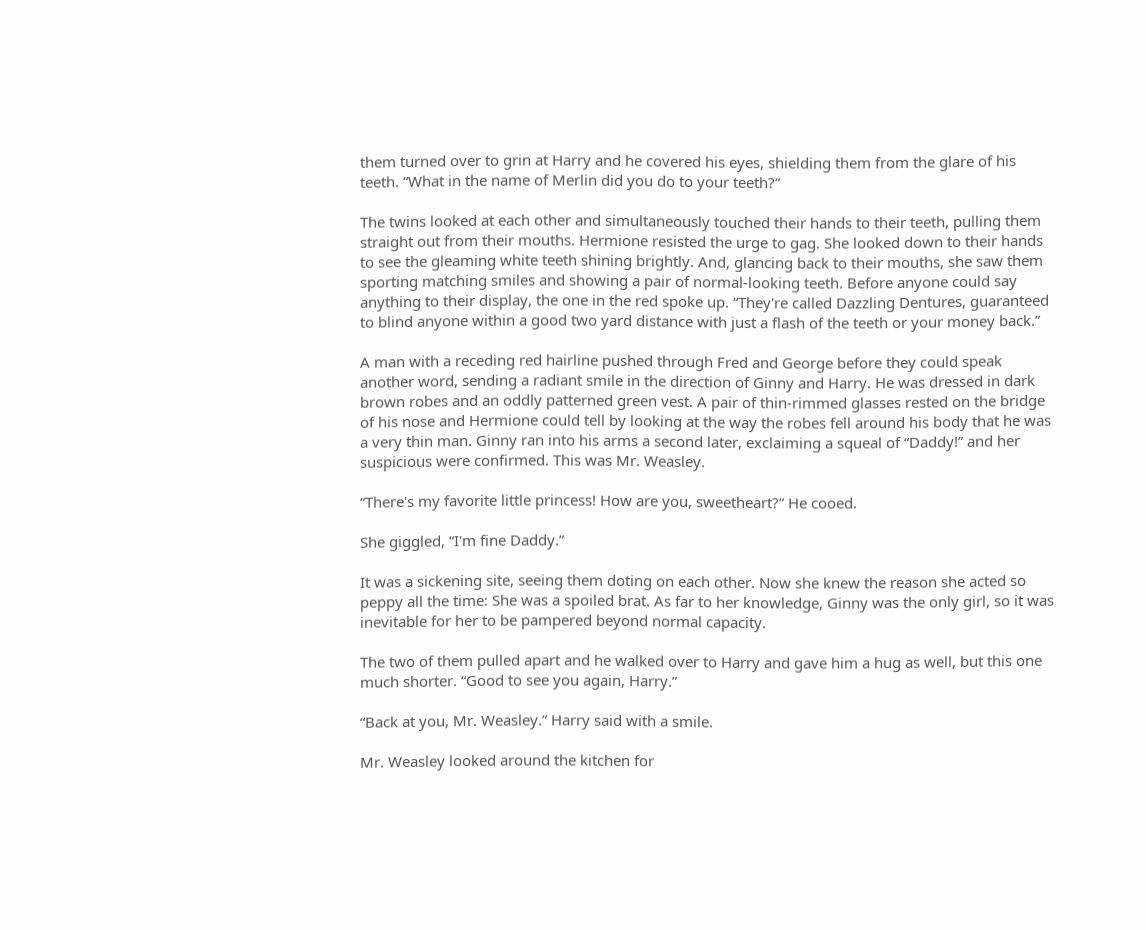them turned over to grin at Harry and he covered his eyes, shielding them from the glare of his teeth. “What in the name of Merlin did you do to your teeth?”

The twins looked at each other and simultaneously touched their hands to their teeth, pulling them straight out from their mouths. Hermione resisted the urge to gag. She looked down to their hands to see the gleaming white teeth shining brightly. And, glancing back to their mouths, she saw them sporting matching smiles and showing a pair of normal-looking teeth. Before anyone could say anything to their display, the one in the red spoke up. “They're called Dazzling Dentures, guaranteed to blind anyone within a good two yard distance with just a flash of the teeth or your money back.”

A man with a receding red hairline pushed through Fred and George before they could speak another word, sending a radiant smile in the direction of Ginny and Harry. He was dressed in dark brown robes and an oddly patterned green vest. A pair of thin-rimmed glasses rested on the bridge of his nose and Hermione could tell by looking at the way the robes fell around his body that he was a very thin man. Ginny ran into his arms a second later, exclaiming a squeal of “Daddy!” and her suspicious were confirmed. This was Mr. Weasley.

“There's my favorite little princess! How are you, sweetheart?” He cooed.

She giggled, “I'm fine Daddy.”

It was a sickening site, seeing them doting on each other. Now she knew the reason she acted so peppy all the time: She was a spoiled brat. As far to her knowledge, Ginny was the only girl, so it was inevitable for her to be pampered beyond normal capacity.

The two of them pulled apart and he walked over to Harry and gave him a hug as well, but this one much shorter. “Good to see you again, Harry.”

“Back at you, Mr. Weasley.” Harry said with a smile.

Mr. Weasley looked around the kitchen for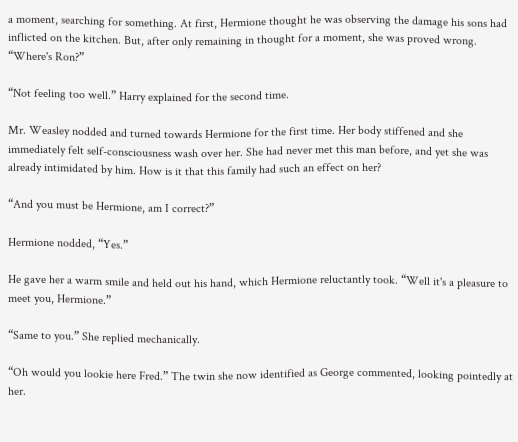a moment, searching for something. At first, Hermione thought he was observing the damage his sons had inflicted on the kitchen. But, after only remaining in thought for a moment, she was proved wrong. “Where's Ron?”

“Not feeling too well.” Harry explained for the second time.

Mr. Weasley nodded and turned towards Hermione for the first time. Her body stiffened and she immediately felt self-consciousness wash over her. She had never met this man before, and yet she was already intimidated by him. How is it that this family had such an effect on her?

“And you must be Hermione, am I correct?”

Hermione nodded, “Yes.”

He gave her a warm smile and held out his hand, which Hermione reluctantly took. “Well it's a pleasure to meet you, Hermione.”

“Same to you.” She replied mechanically.

“Oh would you lookie here Fred.” The twin she now identified as George commented, looking pointedly at her.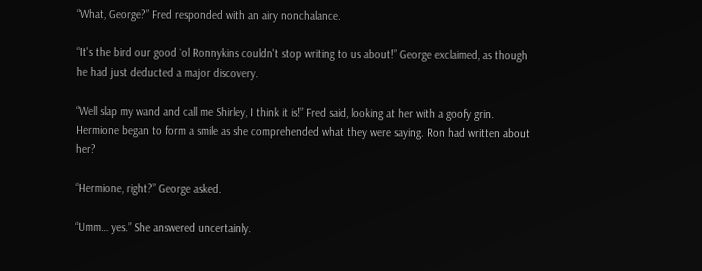“What, George?” Fred responded with an airy nonchalance.

“It's the bird our good `ol Ronnykins couldn't stop writing to us about!” George exclaimed, as though he had just deducted a major discovery.

“Well slap my wand and call me Shirley, I think it is!” Fred said, looking at her with a goofy grin. Hermione began to form a smile as she comprehended what they were saying. Ron had written about her?

“Hermione, right?” George asked.

“Umm… yes.” She answered uncertainly.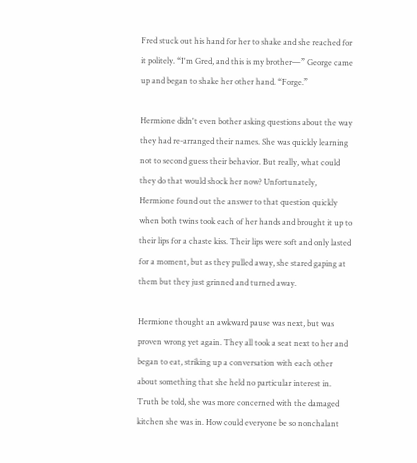Fred stuck out his hand for her to shake and she reached for it politely. “I'm Gred, and this is my brother—” George came up and began to shake her other hand. “Forge.”

Hermione didn't even bother asking questions about the way they had re-arranged their names. She was quickly learning not to second guess their behavior. But really, what could they do that would shock her now? Unfortunately, Hermione found out the answer to that question quickly when both twins took each of her hands and brought it up to their lips for a chaste kiss. Their lips were soft and only lasted for a moment, but as they pulled away, she stared gaping at them but they just grinned and turned away.

Hermione thought an awkward pause was next, but was proven wrong yet again. They all took a seat next to her and began to eat, striking up a conversation with each other about something that she held no particular interest in. Truth be told, she was more concerned with the damaged kitchen she was in. How could everyone be so nonchalant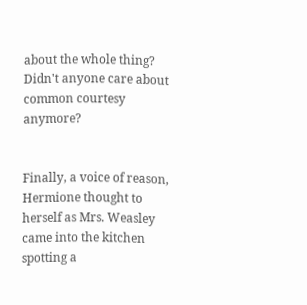about the whole thing? Didn't anyone care about common courtesy anymore?


Finally, a voice of reason,
Hermione thought to herself as Mrs. Weasley came into the kitchen spotting a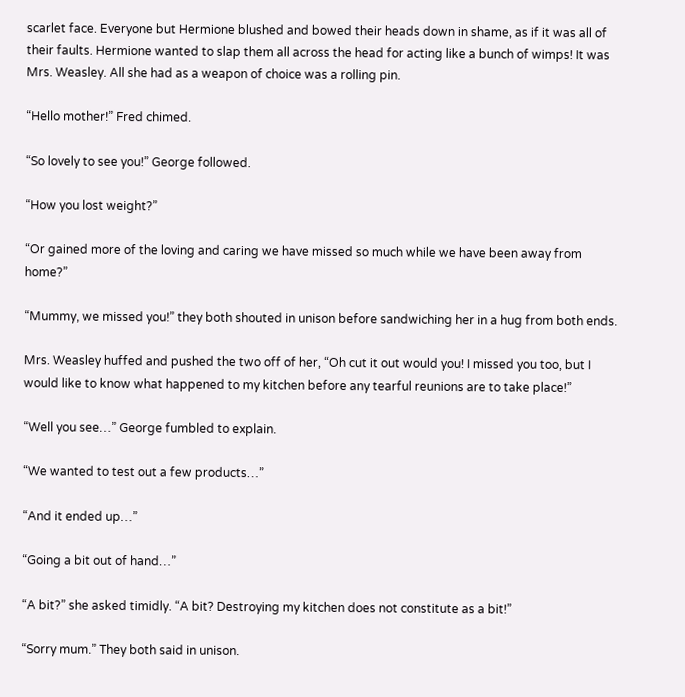scarlet face. Everyone but Hermione blushed and bowed their heads down in shame, as if it was all of their faults. Hermione wanted to slap them all across the head for acting like a bunch of wimps! It was Mrs. Weasley. All she had as a weapon of choice was a rolling pin.

“Hello mother!” Fred chimed.

“So lovely to see you!” George followed.

“How you lost weight?”

“Or gained more of the loving and caring we have missed so much while we have been away from home?”

“Mummy, we missed you!” they both shouted in unison before sandwiching her in a hug from both ends.

Mrs. Weasley huffed and pushed the two off of her, “Oh cut it out would you! I missed you too, but I would like to know what happened to my kitchen before any tearful reunions are to take place!”

“Well you see…” George fumbled to explain.

“We wanted to test out a few products…”

“And it ended up…”

“Going a bit out of hand…”

“A bit?” she asked timidly. “A bit? Destroying my kitchen does not constitute as a bit!”

“Sorry mum.” They both said in unison.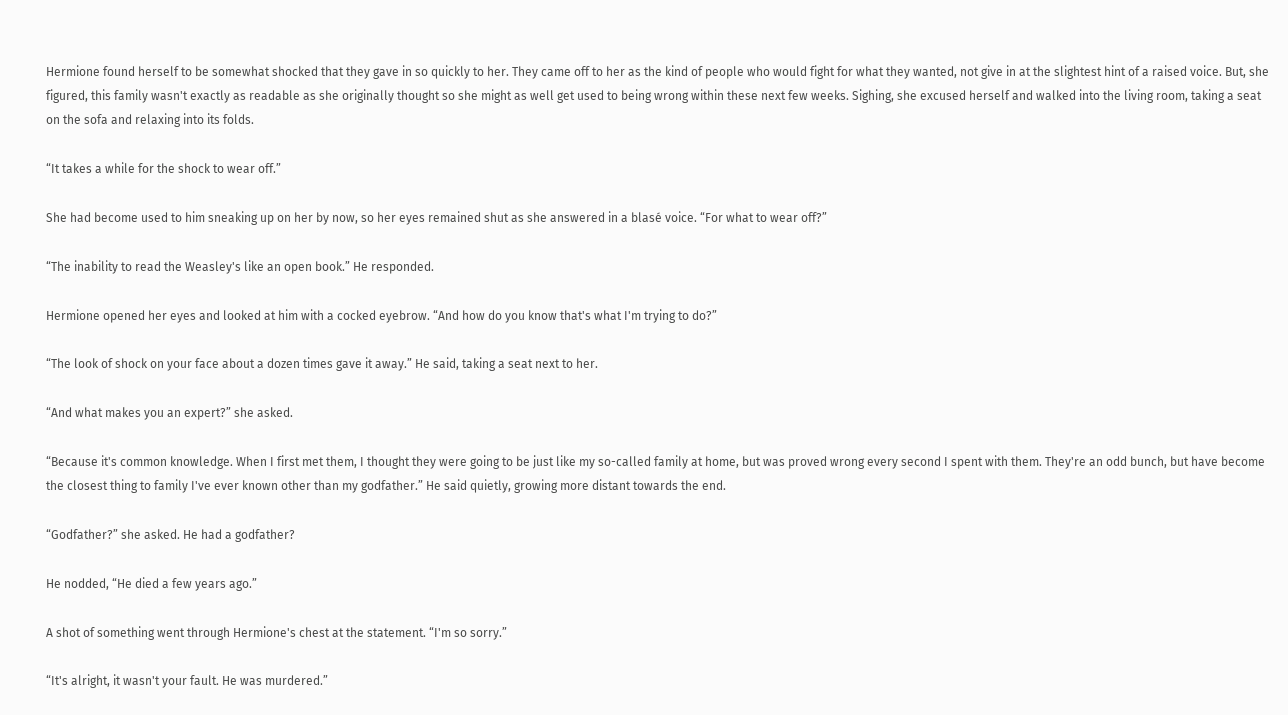Hermione found herself to be somewhat shocked that they gave in so quickly to her. They came off to her as the kind of people who would fight for what they wanted, not give in at the slightest hint of a raised voice. But, she figured, this family wasn't exactly as readable as she originally thought so she might as well get used to being wrong within these next few weeks. Sighing, she excused herself and walked into the living room, taking a seat on the sofa and relaxing into its folds.

“It takes a while for the shock to wear off.”

She had become used to him sneaking up on her by now, so her eyes remained shut as she answered in a blasé voice. “For what to wear off?”

“The inability to read the Weasley's like an open book.” He responded.

Hermione opened her eyes and looked at him with a cocked eyebrow. “And how do you know that's what I'm trying to do?”

“The look of shock on your face about a dozen times gave it away.” He said, taking a seat next to her.

“And what makes you an expert?” she asked.

“Because it's common knowledge. When I first met them, I thought they were going to be just like my so-called family at home, but was proved wrong every second I spent with them. They're an odd bunch, but have become the closest thing to family I've ever known other than my godfather.” He said quietly, growing more distant towards the end.

“Godfather?” she asked. He had a godfather?

He nodded, “He died a few years ago.”

A shot of something went through Hermione's chest at the statement. “I'm so sorry.”

“It's alright, it wasn't your fault. He was murdered.”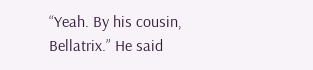“Yeah. By his cousin, Bellatrix.” He said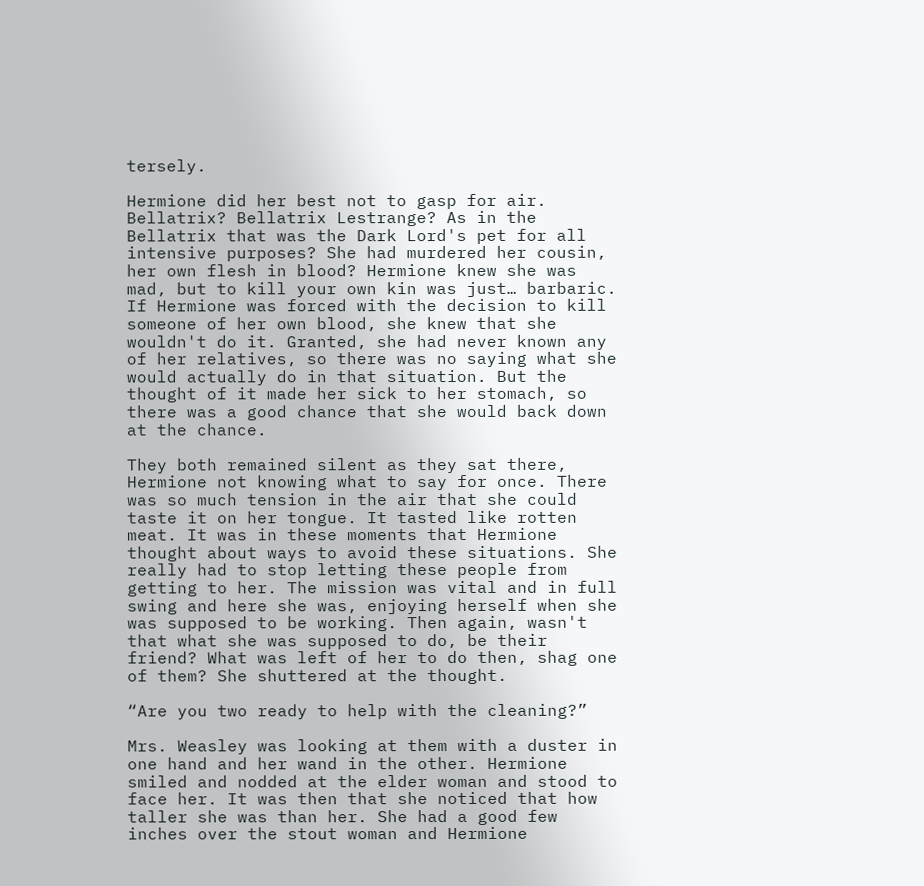tersely.

Hermione did her best not to gasp for air. Bellatrix? Bellatrix Lestrange? As in the Bellatrix that was the Dark Lord's pet for all intensive purposes? She had murdered her cousin, her own flesh in blood? Hermione knew she was mad, but to kill your own kin was just… barbaric. If Hermione was forced with the decision to kill someone of her own blood, she knew that she wouldn't do it. Granted, she had never known any of her relatives, so there was no saying what she would actually do in that situation. But the thought of it made her sick to her stomach, so there was a good chance that she would back down at the chance.

They both remained silent as they sat there, Hermione not knowing what to say for once. There was so much tension in the air that she could taste it on her tongue. It tasted like rotten meat. It was in these moments that Hermione thought about ways to avoid these situations. She really had to stop letting these people from getting to her. The mission was vital and in full swing and here she was, enjoying herself when she was supposed to be working. Then again, wasn't that what she was supposed to do, be their friend? What was left of her to do then, shag one of them? She shuttered at the thought.

“Are you two ready to help with the cleaning?”

Mrs. Weasley was looking at them with a duster in one hand and her wand in the other. Hermione smiled and nodded at the elder woman and stood to face her. It was then that she noticed that how taller she was than her. She had a good few inches over the stout woman and Hermione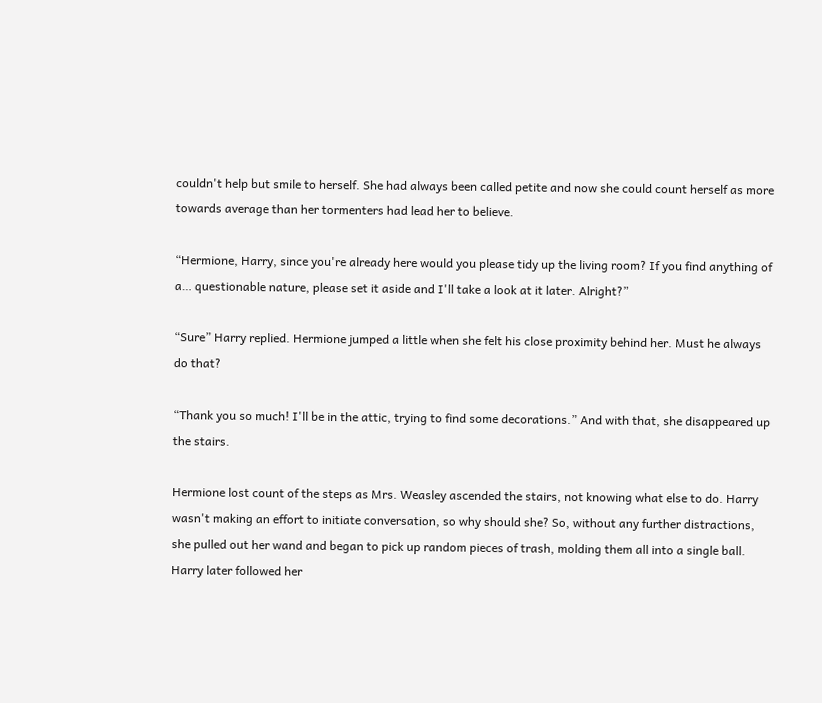couldn't help but smile to herself. She had always been called petite and now she could count herself as more towards average than her tormenters had lead her to believe.

“Hermione, Harry, since you're already here would you please tidy up the living room? If you find anything of a… questionable nature, please set it aside and I'll take a look at it later. Alright?”

“Sure” Harry replied. Hermione jumped a little when she felt his close proximity behind her. Must he always do that?

“Thank you so much! I'll be in the attic, trying to find some decorations.” And with that, she disappeared up the stairs.

Hermione lost count of the steps as Mrs. Weasley ascended the stairs, not knowing what else to do. Harry wasn't making an effort to initiate conversation, so why should she? So, without any further distractions, she pulled out her wand and began to pick up random pieces of trash, molding them all into a single ball. Harry later followed her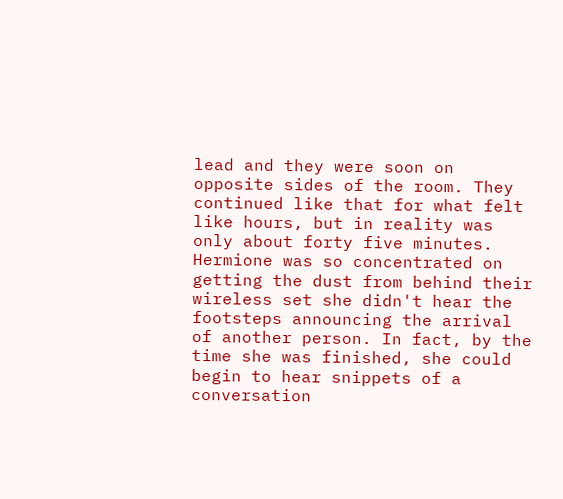lead and they were soon on opposite sides of the room. They continued like that for what felt like hours, but in reality was only about forty five minutes. Hermione was so concentrated on getting the dust from behind their wireless set she didn't hear the footsteps announcing the arrival of another person. In fact, by the time she was finished, she could begin to hear snippets of a conversation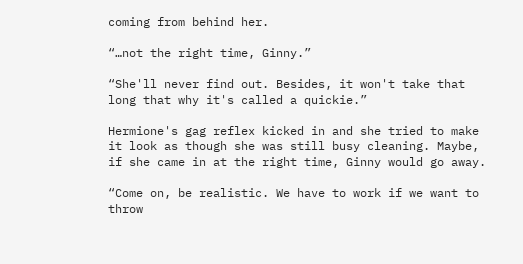coming from behind her.

“…not the right time, Ginny.”

“She'll never find out. Besides, it won't take that long that why it's called a quickie.”

Hermione's gag reflex kicked in and she tried to make it look as though she was still busy cleaning. Maybe, if she came in at the right time, Ginny would go away.

“Come on, be realistic. We have to work if we want to throw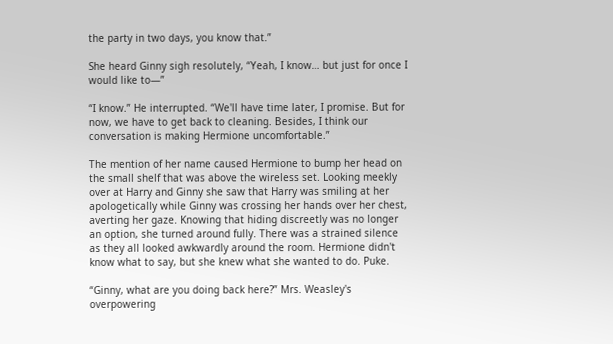the party in two days, you know that.”

She heard Ginny sigh resolutely, “Yeah, I know… but just for once I would like to—”

“I know.” He interrupted. “We'll have time later, I promise. But for now, we have to get back to cleaning. Besides, I think our conversation is making Hermione uncomfortable.”

The mention of her name caused Hermione to bump her head on the small shelf that was above the wireless set. Looking meekly over at Harry and Ginny she saw that Harry was smiling at her apologetically while Ginny was crossing her hands over her chest, averting her gaze. Knowing that hiding discreetly was no longer an option, she turned around fully. There was a strained silence as they all looked awkwardly around the room. Hermione didn't know what to say, but she knew what she wanted to do. Puke.

“Ginny, what are you doing back here?” Mrs. Weasley's overpowering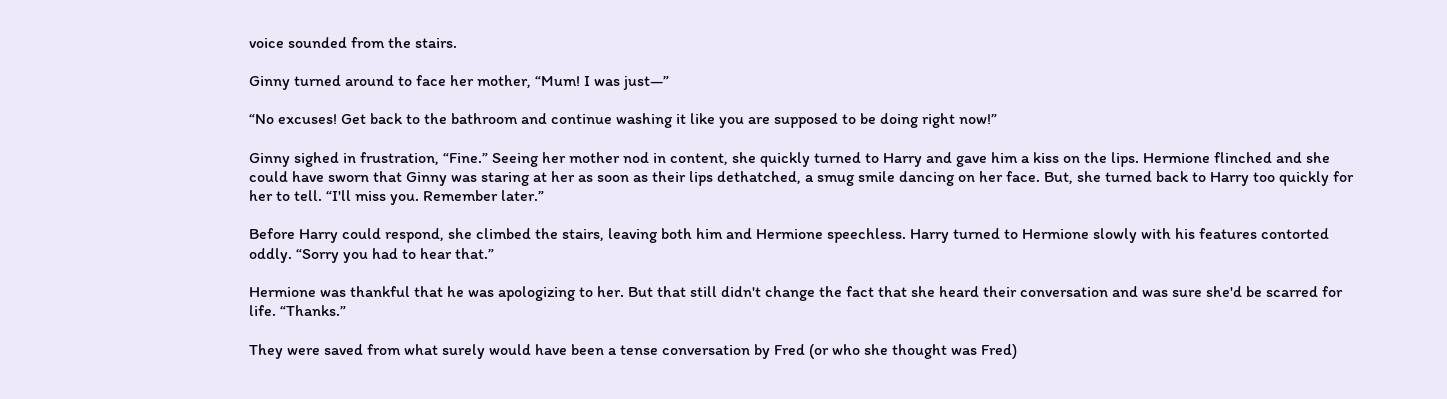voice sounded from the stairs.

Ginny turned around to face her mother, “Mum! I was just—”

“No excuses! Get back to the bathroom and continue washing it like you are supposed to be doing right now!”

Ginny sighed in frustration, “Fine.” Seeing her mother nod in content, she quickly turned to Harry and gave him a kiss on the lips. Hermione flinched and she could have sworn that Ginny was staring at her as soon as their lips dethatched, a smug smile dancing on her face. But, she turned back to Harry too quickly for her to tell. “I'll miss you. Remember later.”

Before Harry could respond, she climbed the stairs, leaving both him and Hermione speechless. Harry turned to Hermione slowly with his features contorted oddly. “Sorry you had to hear that.”

Hermione was thankful that he was apologizing to her. But that still didn't change the fact that she heard their conversation and was sure she'd be scarred for life. “Thanks.”

They were saved from what surely would have been a tense conversation by Fred (or who she thought was Fred)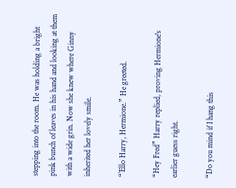stepping into the room. He was holding a bright pink bunch of leaves in his hand and looking at them with a wide grin. Now she knew where Ginny inherited her lovely smile.

“`Ello Harry, Hermione.” He greeted.

“Hey Fred” Harry replied, proving Hermione's earlier guess right.

“Do you mind if I hang this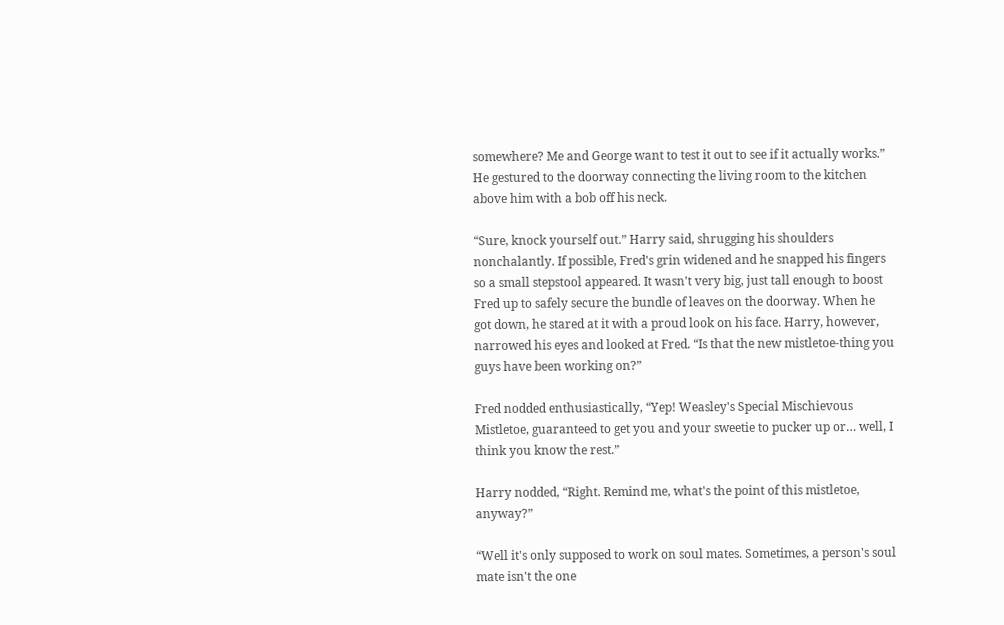somewhere? Me and George want to test it out to see if it actually works.” He gestured to the doorway connecting the living room to the kitchen above him with a bob off his neck.

“Sure, knock yourself out.” Harry said, shrugging his shoulders nonchalantly. If possible, Fred's grin widened and he snapped his fingers so a small stepstool appeared. It wasn't very big, just tall enough to boost Fred up to safely secure the bundle of leaves on the doorway. When he got down, he stared at it with a proud look on his face. Harry, however, narrowed his eyes and looked at Fred. “Is that the new mistletoe-thing you guys have been working on?”

Fred nodded enthusiastically, “Yep! Weasley's Special Mischievous Mistletoe, guaranteed to get you and your sweetie to pucker up or… well, I think you know the rest.”

Harry nodded, “Right. Remind me, what's the point of this mistletoe, anyway?”

“Well it's only supposed to work on soul mates. Sometimes, a person's soul mate isn't the one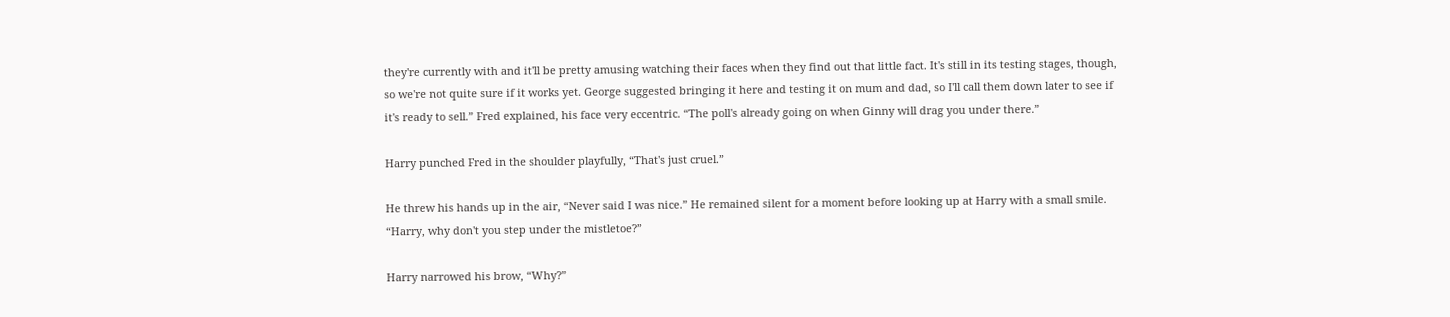they're currently with and it'll be pretty amusing watching their faces when they find out that little fact. It's still in its testing stages, though, so we're not quite sure if it works yet. George suggested bringing it here and testing it on mum and dad, so I'll call them down later to see if it's ready to sell.” Fred explained, his face very eccentric. “The poll's already going on when Ginny will drag you under there.”

Harry punched Fred in the shoulder playfully, “That's just cruel.”

He threw his hands up in the air, “Never said I was nice.” He remained silent for a moment before looking up at Harry with a small smile. “Harry, why don't you step under the mistletoe?”

Harry narrowed his brow, “Why?”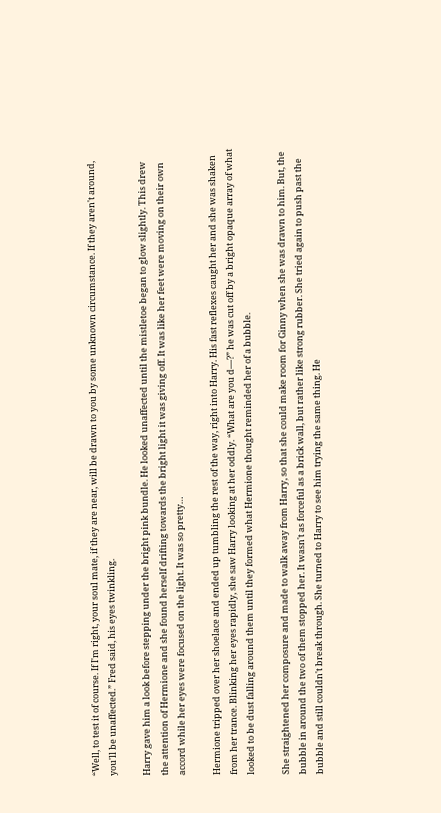“Well, to test it of course. If I'm right, your soul mate, if they are near, will be drawn to you by some unknown circumstance. If they aren't around, you'll be unaffected.” Fred said, his eyes twinkling.

Harry gave him a look before stepping under the bright pink bundle. He looked unaffected until the mistletoe began to glow slightly. This drew the attention of Hermione and she found herself drifting towards the bright light it was giving off. It was like her feet were moving on their own accord while her eyes were focused on the light. It was so pretty…

Hermione tripped over her shoelace and ended up tumbling the rest of the way, right into Harry. His fast reflexes caught her and she was shaken from her trance. Blinking her eyes rapidly, she saw Harry looking at her oddly. “What are you d—?” he was cut off by a bright opaque array of what looked to be dust falling around them until they formed what Hermione thought reminded her of a bubble.

She straightened her composure and made to walk away from Harry, so that she could make room for Ginny when she was drawn to him. But, the bubble in around the two of them stopped her. It wasn't as forceful as a brick wall, but rather like strong rubber. She tried again to push past the bubble and still couldn't break through. She turned to Harry to see him trying the same thing. He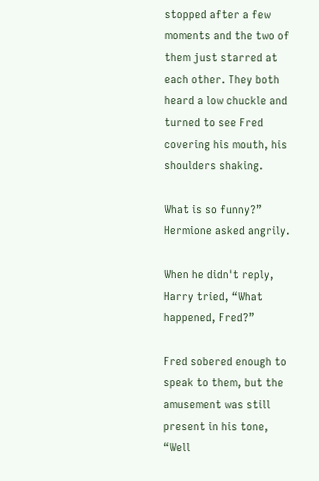stopped after a few moments and the two of them just starred at each other. They both heard a low chuckle and turned to see Fred covering his mouth, his shoulders shaking.

What is so funny?” Hermione asked angrily.

When he didn't reply, Harry tried, “What happened, Fred?”

Fred sobered enough to speak to them, but the amusement was still present in his tone, “Well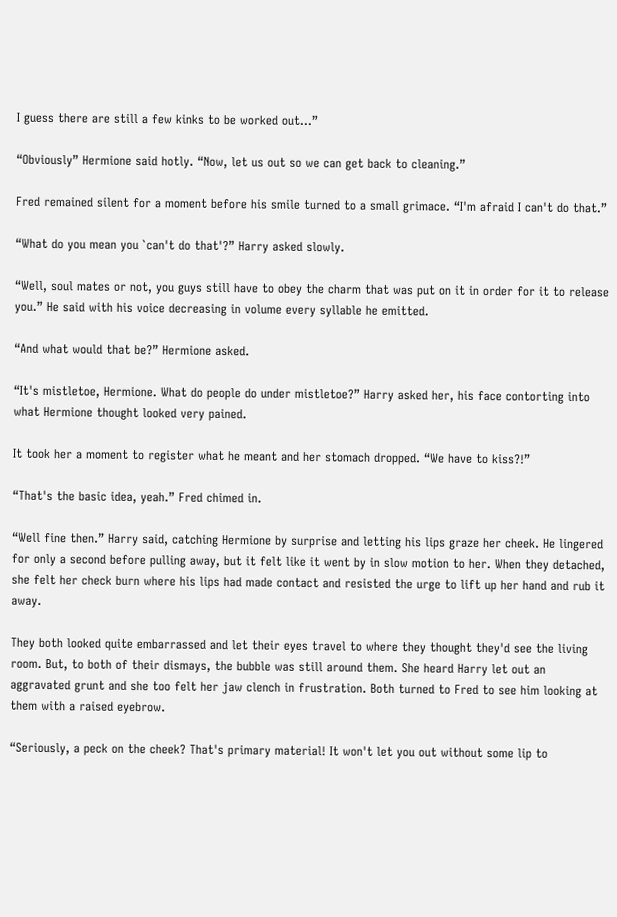I guess there are still a few kinks to be worked out…”

“Obviously” Hermione said hotly. “Now, let us out so we can get back to cleaning.”

Fred remained silent for a moment before his smile turned to a small grimace. “I'm afraid I can't do that.”

“What do you mean you `can't do that'?” Harry asked slowly.

“Well, soul mates or not, you guys still have to obey the charm that was put on it in order for it to release you.” He said with his voice decreasing in volume every syllable he emitted.

“And what would that be?” Hermione asked.

“It's mistletoe, Hermione. What do people do under mistletoe?” Harry asked her, his face contorting into what Hermione thought looked very pained.

It took her a moment to register what he meant and her stomach dropped. “We have to kiss?!”

“That's the basic idea, yeah.” Fred chimed in.

“Well fine then.” Harry said, catching Hermione by surprise and letting his lips graze her cheek. He lingered for only a second before pulling away, but it felt like it went by in slow motion to her. When they detached, she felt her check burn where his lips had made contact and resisted the urge to lift up her hand and rub it away.

They both looked quite embarrassed and let their eyes travel to where they thought they'd see the living room. But, to both of their dismays, the bubble was still around them. She heard Harry let out an aggravated grunt and she too felt her jaw clench in frustration. Both turned to Fred to see him looking at them with a raised eyebrow.

“Seriously, a peck on the cheek? That's primary material! It won't let you out without some lip to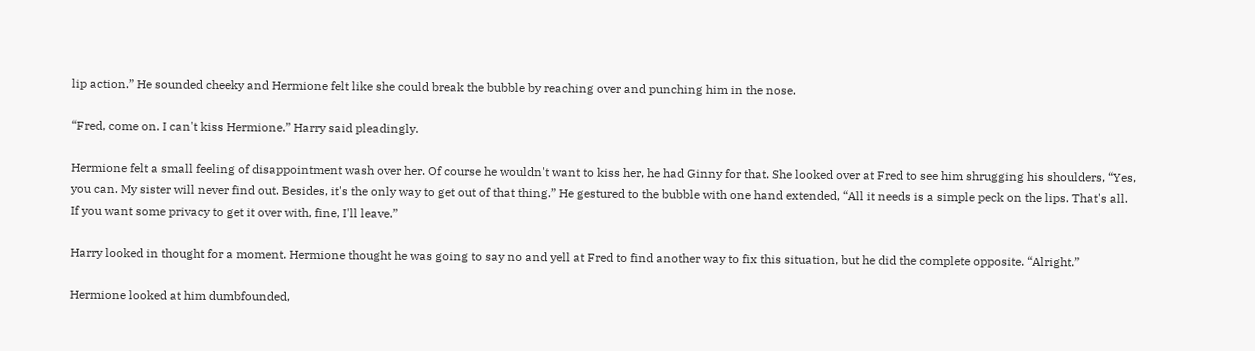lip action.” He sounded cheeky and Hermione felt like she could break the bubble by reaching over and punching him in the nose.

“Fred, come on. I can't kiss Hermione.” Harry said pleadingly.

Hermione felt a small feeling of disappointment wash over her. Of course he wouldn't want to kiss her, he had Ginny for that. She looked over at Fred to see him shrugging his shoulders, “Yes, you can. My sister will never find out. Besides, it's the only way to get out of that thing.” He gestured to the bubble with one hand extended, “All it needs is a simple peck on the lips. That's all. If you want some privacy to get it over with, fine, I'll leave.”

Harry looked in thought for a moment. Hermione thought he was going to say no and yell at Fred to find another way to fix this situation, but he did the complete opposite. “Alright.”

Hermione looked at him dumbfounded,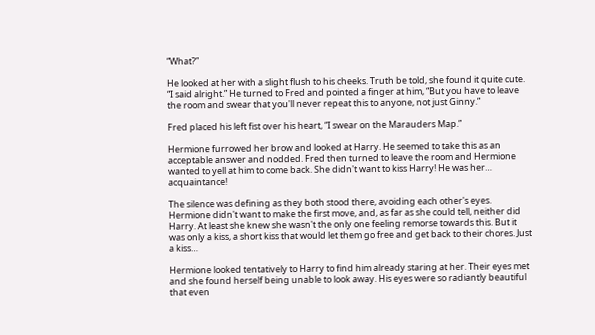“What?”

He looked at her with a slight flush to his cheeks. Truth be told, she found it quite cute. “I said alright.” He turned to Fred and pointed a finger at him, “But you have to leave the room and swear that you'll never repeat this to anyone, not just Ginny.”

Fred placed his left fist over his heart, “I swear on the Marauders Map.”

Hermione furrowed her brow and looked at Harry. He seemed to take this as an acceptable answer and nodded. Fred then turned to leave the room and Hermione wanted to yell at him to come back. She didn't want to kiss Harry! He was her… acquaintance!

The silence was defining as they both stood there, avoiding each other's eyes. Hermione didn't want to make the first move, and, as far as she could tell, neither did Harry. At least she knew she wasn't the only one feeling remorse towards this. But it was only a kiss, a short kiss that would let them go free and get back to their chores. Just a kiss…

Hermione looked tentatively to Harry to find him already staring at her. Their eyes met and she found herself being unable to look away. His eyes were so radiantly beautiful that even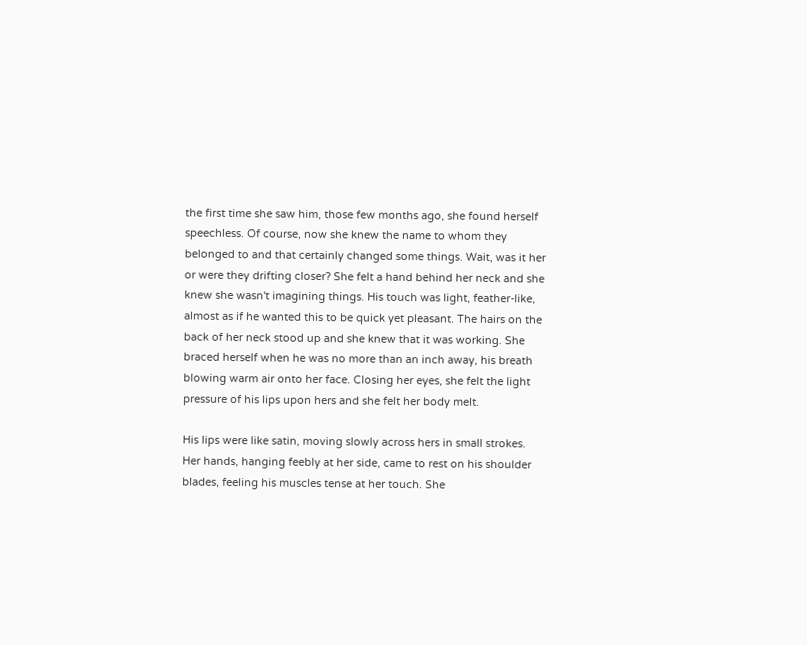the first time she saw him, those few months ago, she found herself speechless. Of course, now she knew the name to whom they belonged to and that certainly changed some things. Wait, was it her or were they drifting closer? She felt a hand behind her neck and she knew she wasn't imagining things. His touch was light, feather-like, almost as if he wanted this to be quick yet pleasant. The hairs on the back of her neck stood up and she knew that it was working. She braced herself when he was no more than an inch away, his breath blowing warm air onto her face. Closing her eyes, she felt the light pressure of his lips upon hers and she felt her body melt.

His lips were like satin, moving slowly across hers in small strokes. Her hands, hanging feebly at her side, came to rest on his shoulder blades, feeling his muscles tense at her touch. She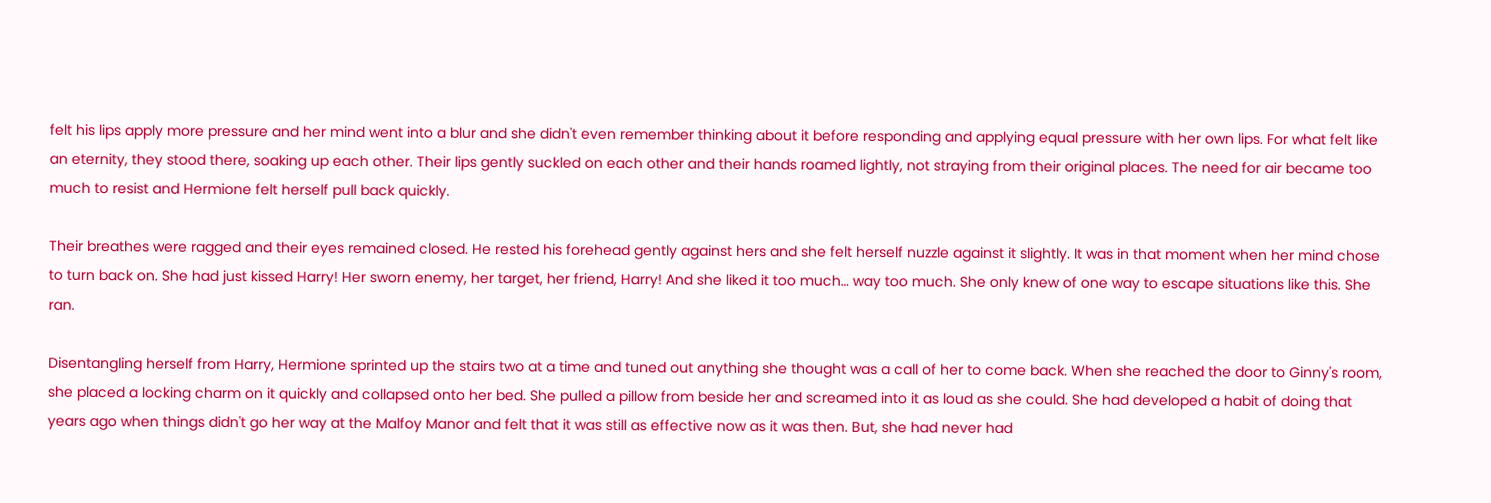felt his lips apply more pressure and her mind went into a blur and she didn't even remember thinking about it before responding and applying equal pressure with her own lips. For what felt like an eternity, they stood there, soaking up each other. Their lips gently suckled on each other and their hands roamed lightly, not straying from their original places. The need for air became too much to resist and Hermione felt herself pull back quickly.

Their breathes were ragged and their eyes remained closed. He rested his forehead gently against hers and she felt herself nuzzle against it slightly. It was in that moment when her mind chose to turn back on. She had just kissed Harry! Her sworn enemy, her target, her friend, Harry! And she liked it too much… way too much. She only knew of one way to escape situations like this. She ran.

Disentangling herself from Harry, Hermione sprinted up the stairs two at a time and tuned out anything she thought was a call of her to come back. When she reached the door to Ginny's room, she placed a locking charm on it quickly and collapsed onto her bed. She pulled a pillow from beside her and screamed into it as loud as she could. She had developed a habit of doing that years ago when things didn't go her way at the Malfoy Manor and felt that it was still as effective now as it was then. But, she had never had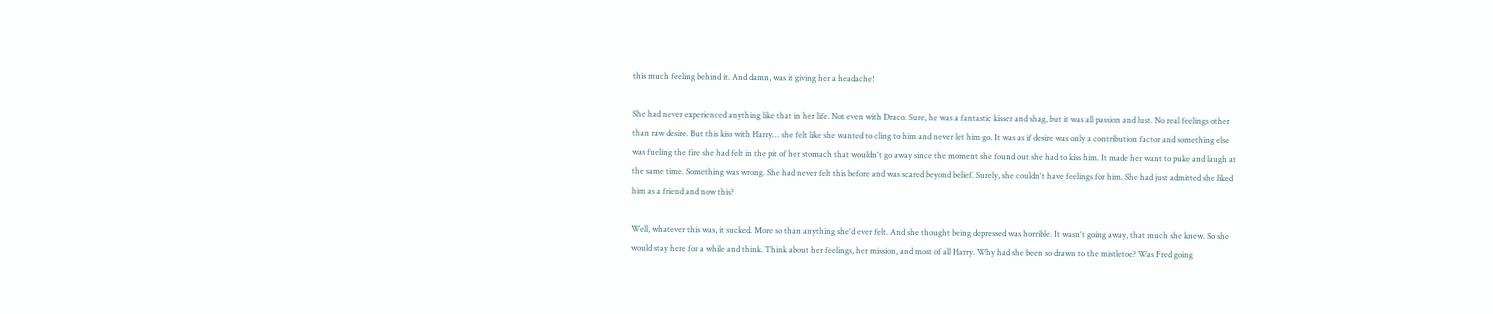this much feeling behind it. And damn, was it giving her a headache!

She had never experienced anything like that in her life. Not even with Draco. Sure, he was a fantastic kisser and shag, but it was all passion and lust. No real feelings other than raw desire. But this kiss with Harry… she felt like she wanted to cling to him and never let him go. It was as if desire was only a contribution factor and something else was fueling the fire she had felt in the pit of her stomach that wouldn't go away since the moment she found out she had to kiss him. It made her want to puke and laugh at the same time. Something was wrong. She had never felt this before and was scared beyond belief. Surely, she couldn't have feelings for him. She had just admitted she liked him as a friend and now this?

Well, whatever this was, it sucked. More so than anything she'd ever felt. And she thought being depressed was horrible. It wasn't going away, that much she knew. So she would stay here for a while and think. Think about her feelings, her mission, and most of all Harry. Why had she been so drawn to the mistletoe? Was Fred going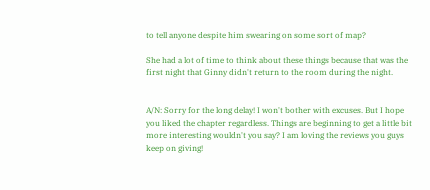to tell anyone despite him swearing on some sort of map?

She had a lot of time to think about these things because that was the first night that Ginny didn't return to the room during the night.


A/N: Sorry for the long delay! I won't bother with excuses. But I hope you liked the chapter regardless. Things are beginning to get a little bit more interesting wouldn't you say? I am loving the reviews you guys keep on giving!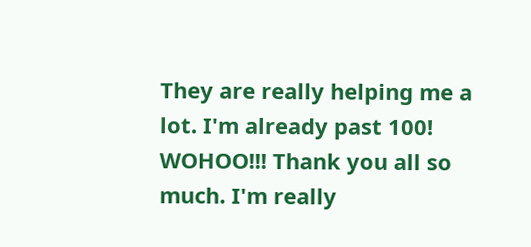They are really helping me a lot. I'm already past 100! WOHOO!!! Thank you all so much. I'm really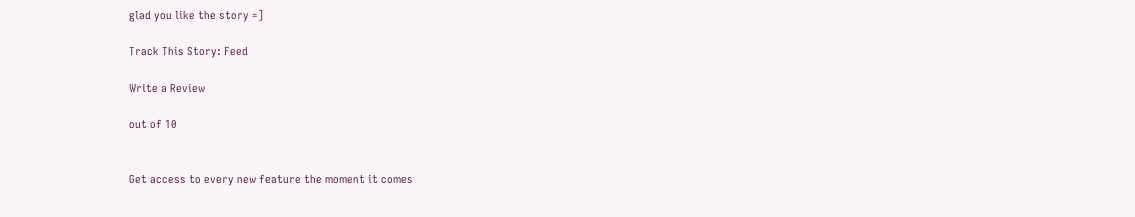glad you like the story =]

Track This Story: Feed

Write a Review

out of 10


Get access to every new feature the moment it comes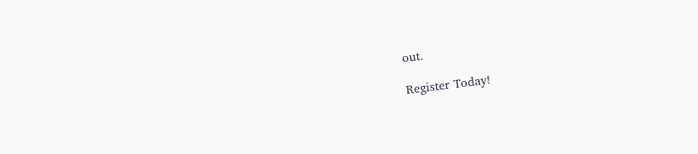out.

Register Today!